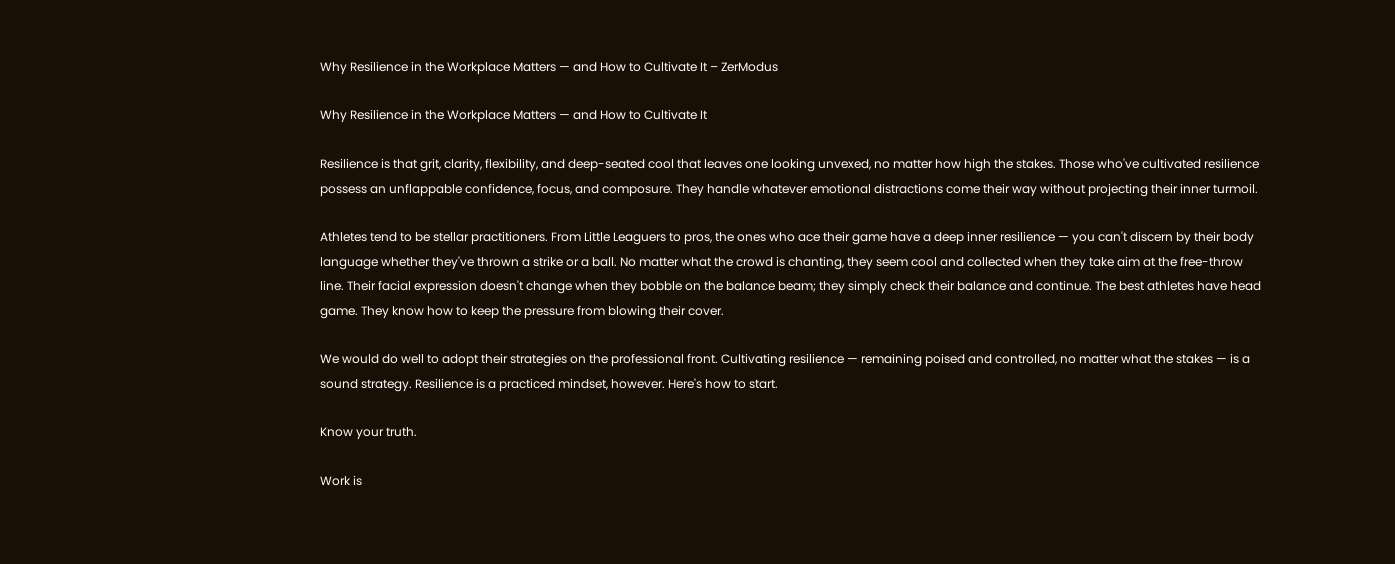Why Resilience in the Workplace Matters — and How to Cultivate It – ZerModus

Why Resilience in the Workplace Matters — and How to Cultivate It

Resilience is that grit, clarity, flexibility, and deep-seated cool that leaves one looking unvexed, no matter how high the stakes. Those who've cultivated resilience possess an unflappable confidence, focus, and composure. They handle whatever emotional distractions come their way without projecting their inner turmoil.

Athletes tend to be stellar practitioners. From Little Leaguers to pros, the ones who ace their game have a deep inner resilience — you can't discern by their body language whether they've thrown a strike or a ball. No matter what the crowd is chanting, they seem cool and collected when they take aim at the free-throw line. Their facial expression doesn't change when they bobble on the balance beam; they simply check their balance and continue. The best athletes have head game. They know how to keep the pressure from blowing their cover.

We would do well to adopt their strategies on the professional front. Cultivating resilience — remaining poised and controlled, no matter what the stakes — is a sound strategy. Resilience is a practiced mindset, however. Here's how to start.

Know your truth.

Work is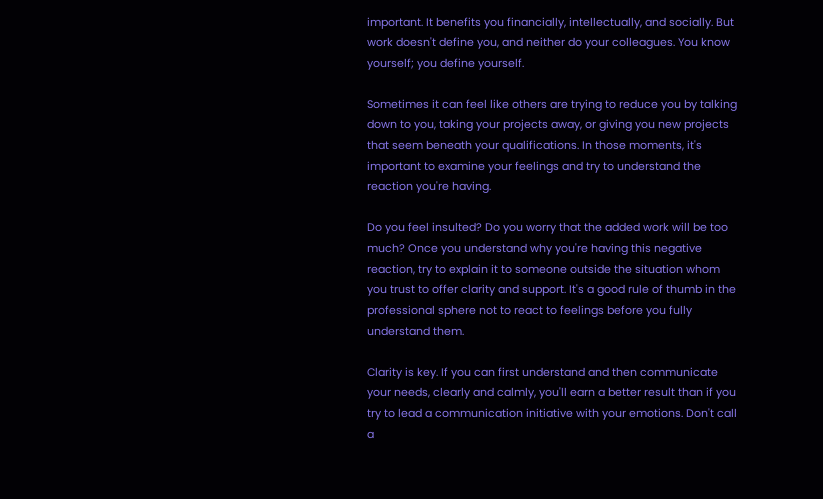important. It benefits you financially, intellectually, and socially. But work doesn't define you, and neither do your colleagues. You know yourself; you define yourself.

Sometimes it can feel like others are trying to reduce you by talking down to you, taking your projects away, or giving you new projects that seem beneath your qualifications. In those moments, it's important to examine your feelings and try to understand the reaction you're having.

Do you feel insulted? Do you worry that the added work will be too much? Once you understand why you're having this negative reaction, try to explain it to someone outside the situation whom you trust to offer clarity and support. It's a good rule of thumb in the professional sphere not to react to feelings before you fully understand them.

Clarity is key. If you can first understand and then communicate your needs, clearly and calmly, you'll earn a better result than if you try to lead a communication initiative with your emotions. Don't call a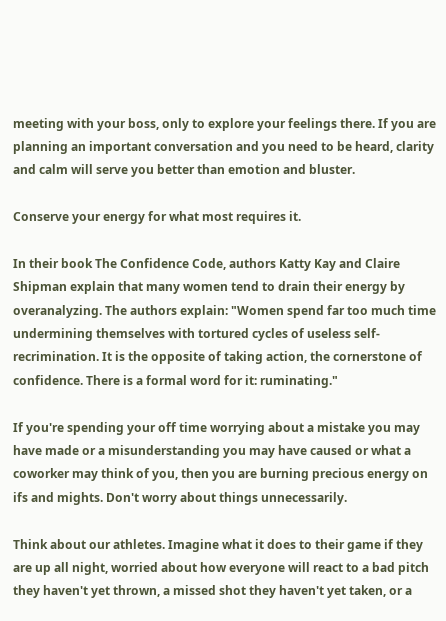meeting with your boss, only to explore your feelings there. If you are planning an important conversation and you need to be heard, clarity and calm will serve you better than emotion and bluster.

Conserve your energy for what most requires it.

In their book The Confidence Code, authors Katty Kay and Claire Shipman explain that many women tend to drain their energy by overanalyzing. The authors explain: "Women spend far too much time undermining themselves with tortured cycles of useless self-recrimination. It is the opposite of taking action, the cornerstone of confidence. There is a formal word for it: ruminating."

If you're spending your off time worrying about a mistake you may have made or a misunderstanding you may have caused or what a coworker may think of you, then you are burning precious energy on ifs and mights. Don't worry about things unnecessarily.

Think about our athletes. Imagine what it does to their game if they are up all night, worried about how everyone will react to a bad pitch they haven't yet thrown, a missed shot they haven't yet taken, or a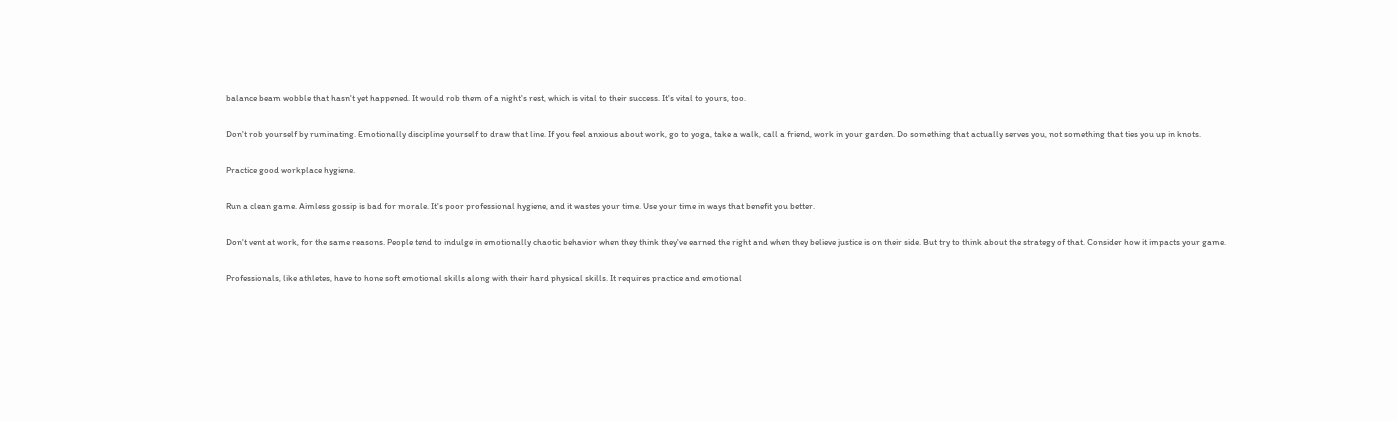balance beam wobble that hasn't yet happened. It would rob them of a night's rest, which is vital to their success. It's vital to yours, too.

Don't rob yourself by ruminating. Emotionally discipline yourself to draw that line. If you feel anxious about work, go to yoga, take a walk, call a friend, work in your garden. Do something that actually serves you, not something that ties you up in knots.

Practice good workplace hygiene.

Run a clean game. Aimless gossip is bad for morale. It's poor professional hygiene, and it wastes your time. Use your time in ways that benefit you better.

Don't vent at work, for the same reasons. People tend to indulge in emotionally chaotic behavior when they think they've earned the right and when they believe justice is on their side. But try to think about the strategy of that. Consider how it impacts your game.

Professionals, like athletes, have to hone soft emotional skills along with their hard physical skills. It requires practice and emotional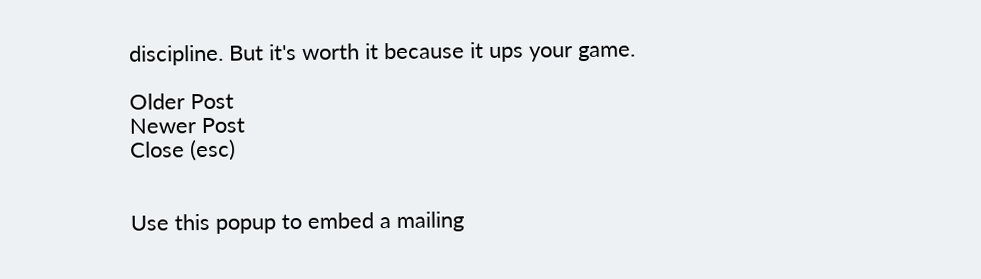discipline. But it's worth it because it ups your game.

Older Post
Newer Post
Close (esc)


Use this popup to embed a mailing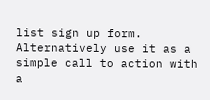list sign up form. Alternatively use it as a simple call to action with a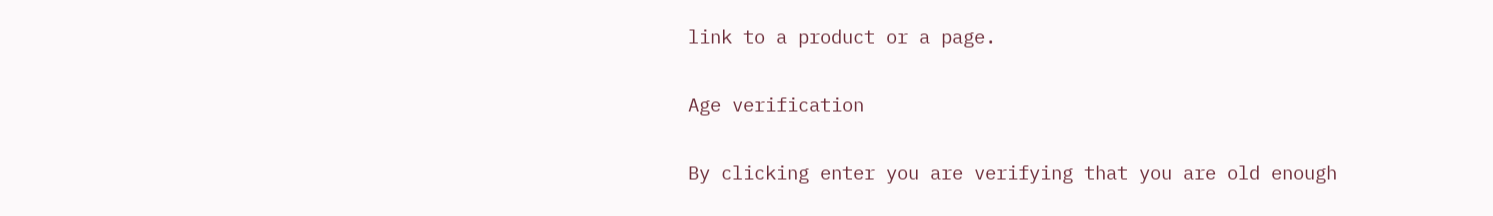link to a product or a page.

Age verification

By clicking enter you are verifying that you are old enough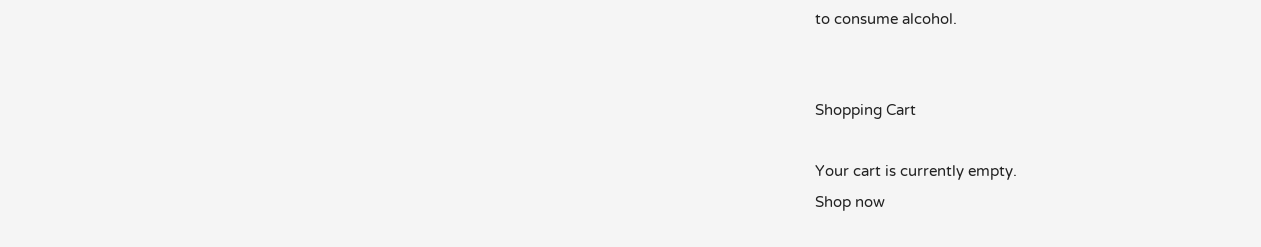to consume alcohol.


Shopping Cart

Your cart is currently empty.
Shop now